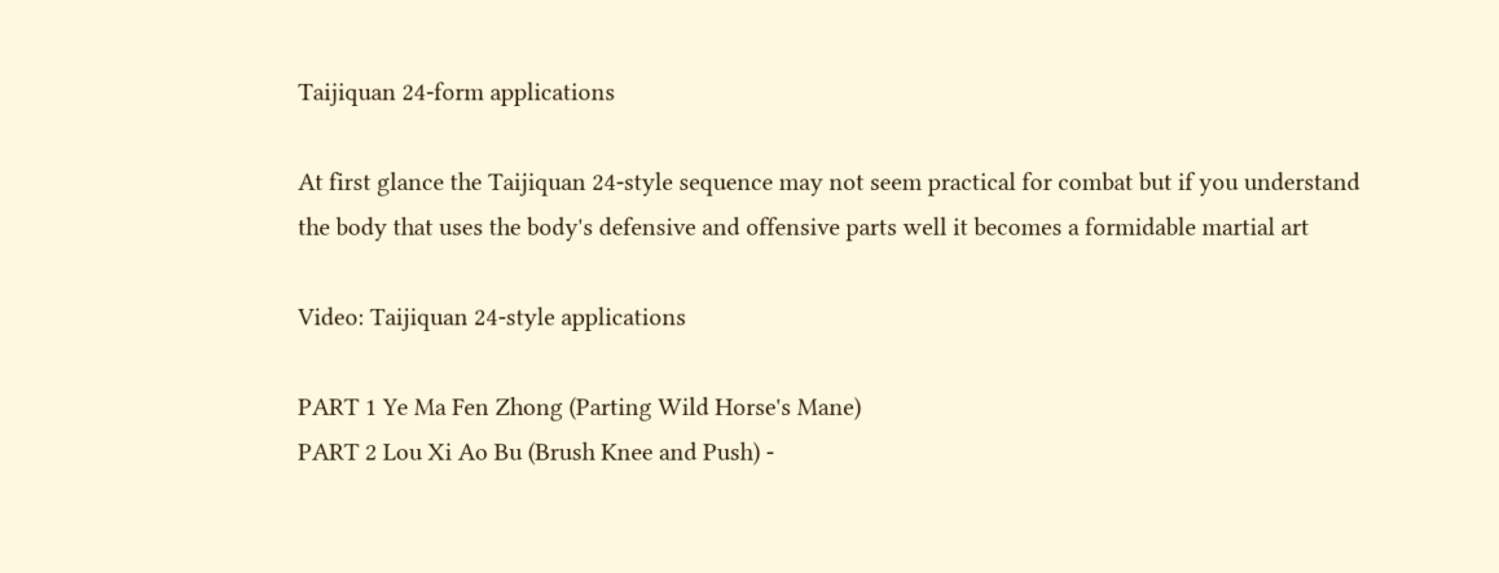Taijiquan 24-form applications

At first glance the Taijiquan 24-style sequence may not seem practical for combat but if you understand the body that uses the body's defensive and offensive parts well it becomes a formidable martial art

Video: Taijiquan 24-style applications

PART 1 Ye Ma Fen Zhong (Parting Wild Horse's Mane)
PART 2 Lou Xi Ao Bu (Brush Knee and Push) -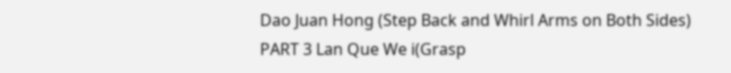Dao Juan Hong (Step Back and Whirl Arms on Both Sides)
PART 3 Lan Que We i(Grasp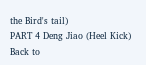the Bird's tail)
PART 4 Deng Jiao (Heel Kick)
Back to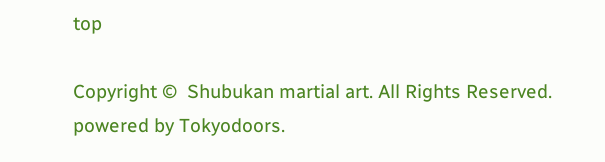top

Copyright ©  Shubukan martial art. All Rights Reserved.
powered by Tokyodoors.